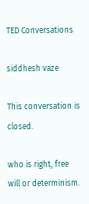TED Conversations

siddhesh vaze

This conversation is closed.

who is right, free will or determinism.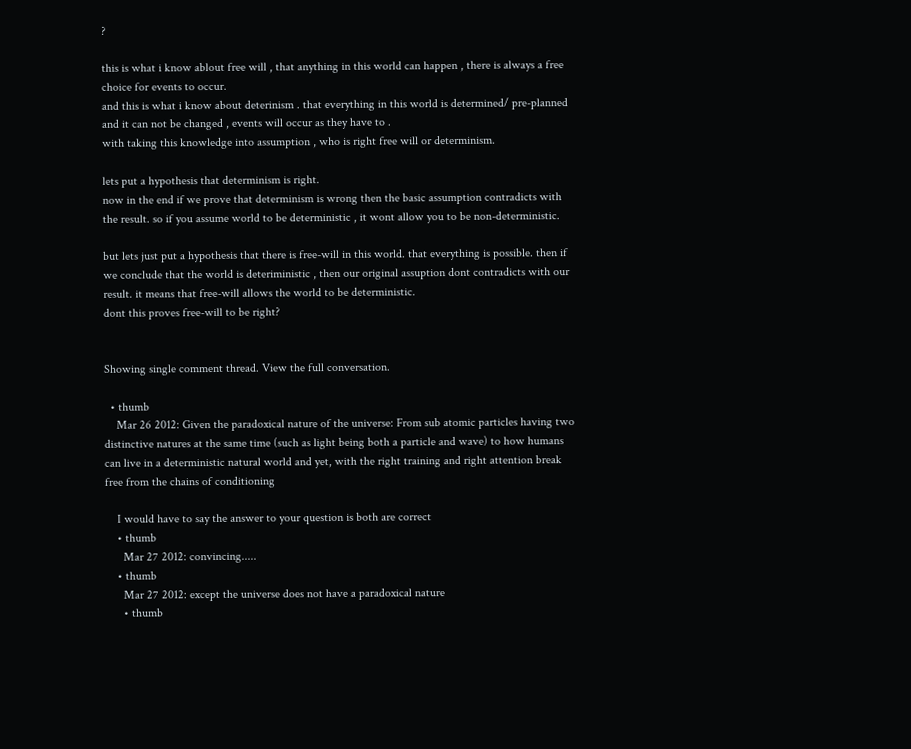?

this is what i know ablout free will , that anything in this world can happen , there is always a free choice for events to occur.
and this is what i know about deterinism . that everything in this world is determined/ pre-planned and it can not be changed , events will occur as they have to .
with taking this knowledge into assumption , who is right free will or determinism.

lets put a hypothesis that determinism is right.
now in the end if we prove that determinism is wrong then the basic assumption contradicts with the result. so if you assume world to be deterministic , it wont allow you to be non-deterministic.

but lets just put a hypothesis that there is free-will in this world. that everything is possible. then if we conclude that the world is deteriministic , then our original assuption dont contradicts with our result. it means that free-will allows the world to be deterministic.
dont this proves free-will to be right?


Showing single comment thread. View the full conversation.

  • thumb
    Mar 26 2012: Given the paradoxical nature of the universe: From sub atomic particles having two distinctive natures at the same time (such as light being both a particle and wave) to how humans can live in a deterministic natural world and yet, with the right training and right attention break free from the chains of conditioning

    I would have to say the answer to your question is both are correct
    • thumb
      Mar 27 2012: convincing.....
    • thumb
      Mar 27 2012: except the universe does not have a paradoxical nature
      • thumb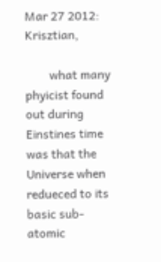Mar 27 2012: Krisztian,

        what many phyicist found out during Einstines time was that the Universe when redueced to its basic sub-atomic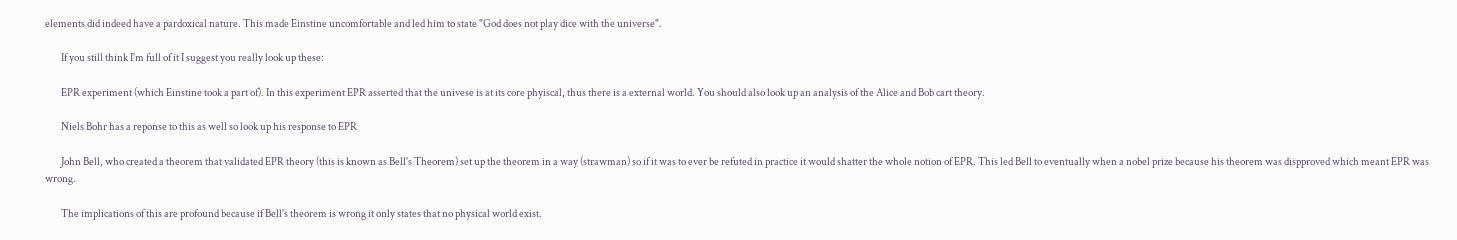elements did indeed have a pardoxical nature. This made Einstine uncomfortable and led him to state "God does not play dice with the universe".

        If you still think I'm full of it I suggest you really look up these:

        EPR experiment (which Einstine took a part of). In this experiment EPR asserted that the univese is at its core phyiscal, thus there is a external world. You should also look up an analysis of the Alice and Bob cart theory.

        Niels Bohr has a reponse to this as well so look up his response to EPR

        John Bell, who created a theorem that validated EPR theory (this is known as Bell's Theorem) set up the theorem in a way (strawman) so if it was to ever be refuted in practice it would shatter the whole notion of EPR. This led Bell to eventually when a nobel prize because his theorem was dispproved which meant EPR was wrong.

        The implications of this are profound because if Bell's theorem is wrong it only states that no physical world exist.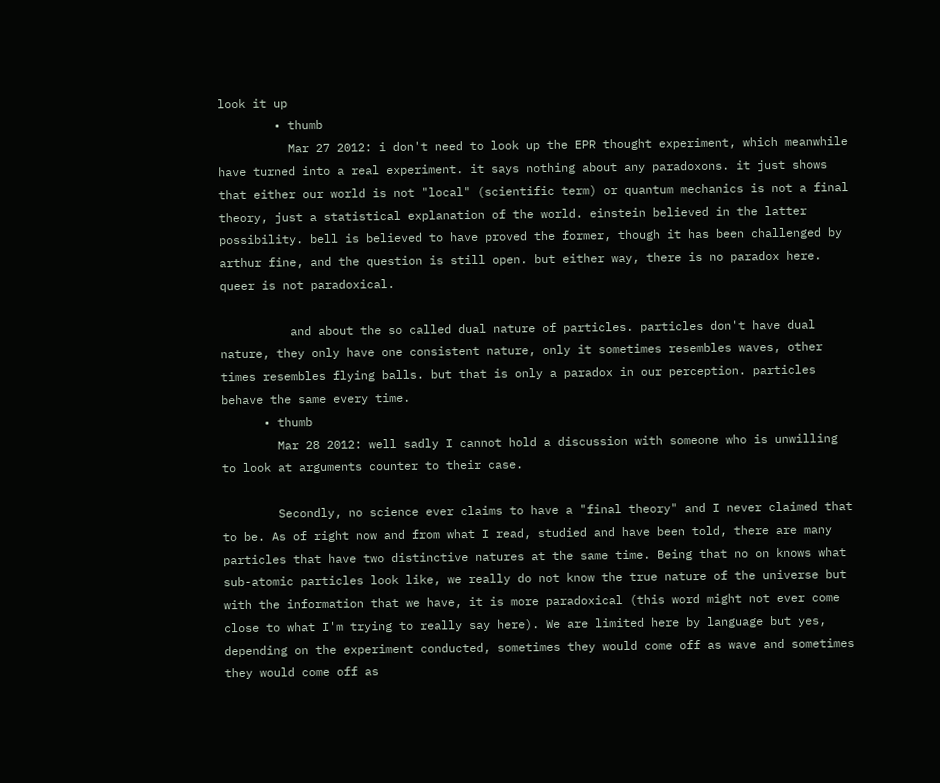look it up
        • thumb
          Mar 27 2012: i don't need to look up the EPR thought experiment, which meanwhile have turned into a real experiment. it says nothing about any paradoxons. it just shows that either our world is not "local" (scientific term) or quantum mechanics is not a final theory, just a statistical explanation of the world. einstein believed in the latter possibility. bell is believed to have proved the former, though it has been challenged by arthur fine, and the question is still open. but either way, there is no paradox here. queer is not paradoxical.

          and about the so called dual nature of particles. particles don't have dual nature, they only have one consistent nature, only it sometimes resembles waves, other times resembles flying balls. but that is only a paradox in our perception. particles behave the same every time.
      • thumb
        Mar 28 2012: well sadly I cannot hold a discussion with someone who is unwilling to look at arguments counter to their case.

        Secondly, no science ever claims to have a "final theory" and I never claimed that to be. As of right now and from what I read, studied and have been told, there are many particles that have two distinctive natures at the same time. Being that no on knows what sub-atomic particles look like, we really do not know the true nature of the universe but with the information that we have, it is more paradoxical (this word might not ever come close to what I'm trying to really say here). We are limited here by language but yes, depending on the experiment conducted, sometimes they would come off as wave and sometimes they would come off as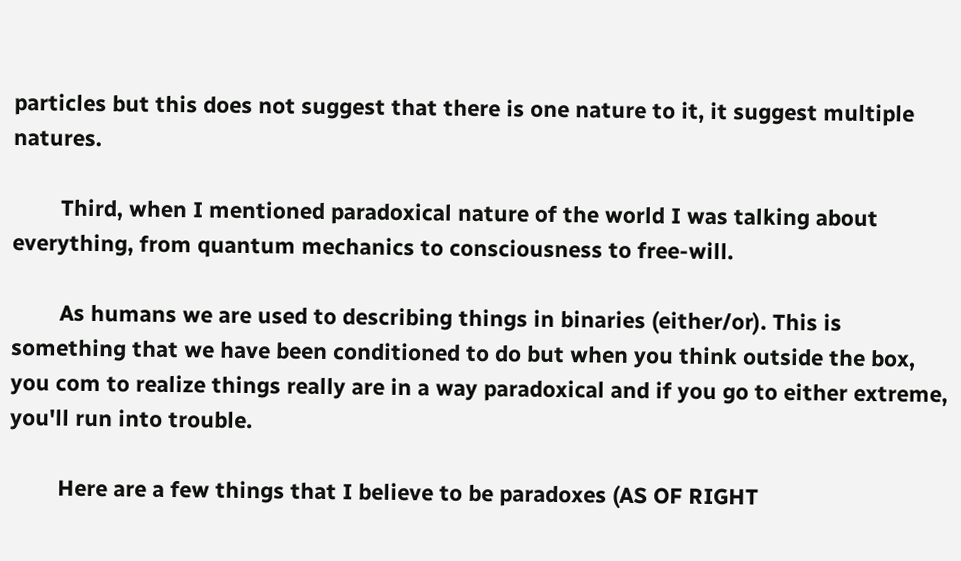particles but this does not suggest that there is one nature to it, it suggest multiple natures.

        Third, when I mentioned paradoxical nature of the world I was talking about everything, from quantum mechanics to consciousness to free-will.

        As humans we are used to describing things in binaries (either/or). This is something that we have been conditioned to do but when you think outside the box, you com to realize things really are in a way paradoxical and if you go to either extreme, you'll run into trouble.

        Here are a few things that I believe to be paradoxes (AS OF RIGHT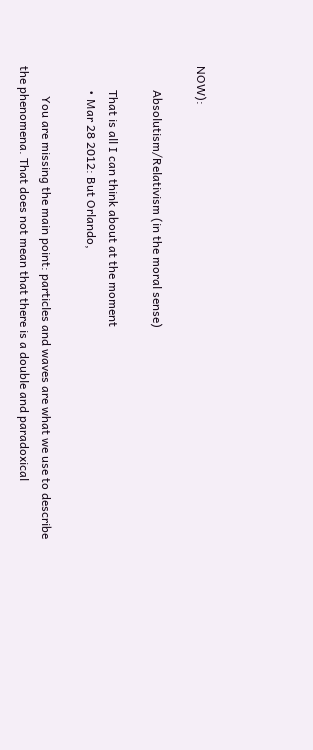NOW):

        Absolutism/Relativism (in the moral sense)

        That is all I can think about at the moment
        • Mar 28 2012: But Orlando,

          You are missing the main point: particles and waves are what we use to describe the phenomena. That does not mean that there is a double and paradoxical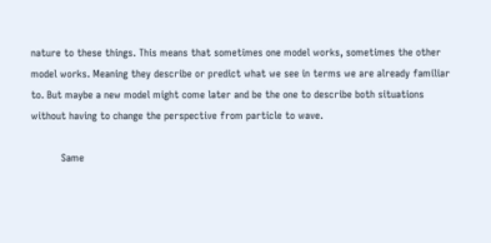nature to these things. This means that sometimes one model works, sometimes the other model works. Meaning they describe or predict what we see in terms we are already familiar to. But maybe a new model might come later and be the one to describe both situations without having to change the perspective from particle to wave.

          Same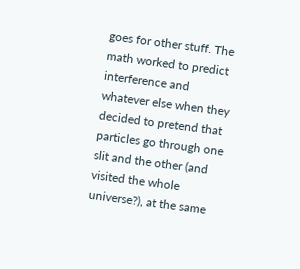goes for other stuff. The math worked to predict interference and whatever else when they decided to pretend that particles go through one slit and the other (and visited the whole universe?), at the same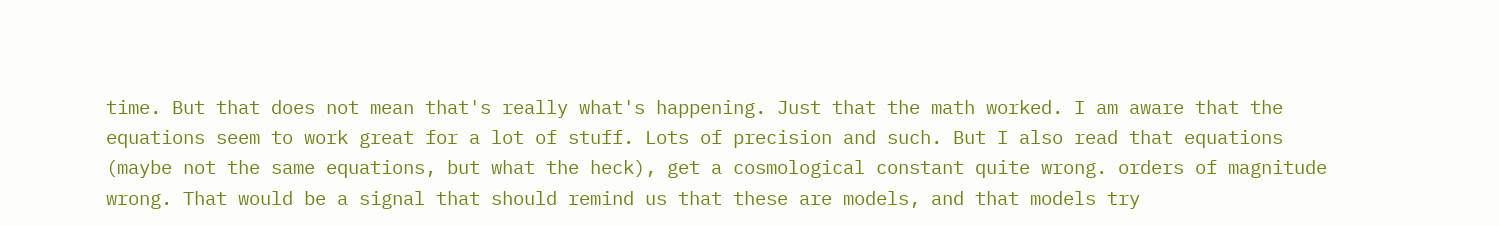time. But that does not mean that's really what's happening. Just that the math worked. I am aware that the equations seem to work great for a lot of stuff. Lots of precision and such. But I also read that equations (maybe not the same equations, but what the heck), get a cosmological constant quite wrong. orders of magnitude wrong. That would be a signal that should remind us that these are models, and that models try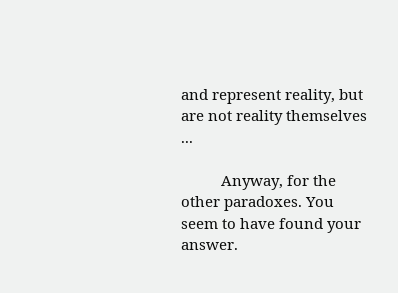and represent reality, but are not reality themselves ...

          Anyway, for the other paradoxes. You seem to have found your answer.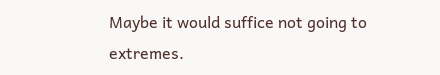Maybe it would suffice not going to extremes.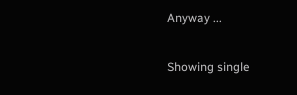Anyway ...

Showing single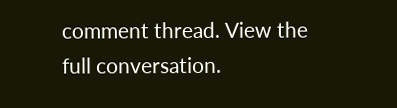comment thread. View the full conversation.